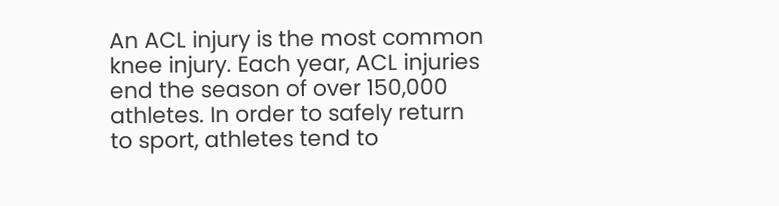An ACL injury is the most common knee injury. Each year, ACL injuries end the season of over 150,000 athletes. In order to safely return to sport, athletes tend to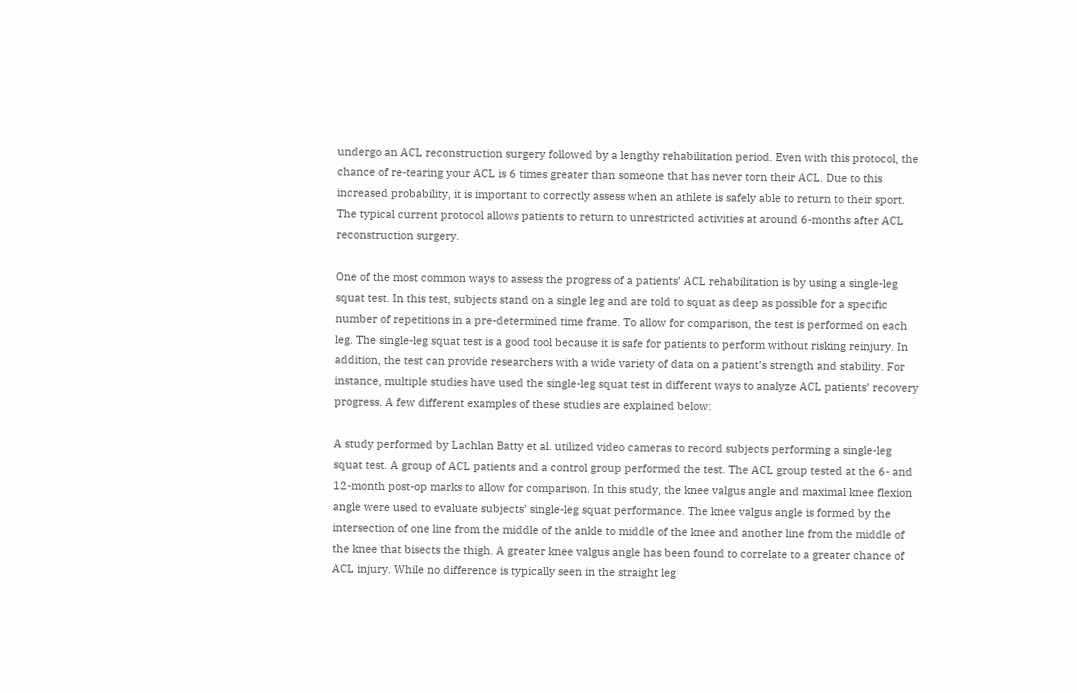undergo an ACL reconstruction surgery followed by a lengthy rehabilitation period. Even with this protocol, the chance of re-tearing your ACL is 6 times greater than someone that has never torn their ACL. Due to this increased probability, it is important to correctly assess when an athlete is safely able to return to their sport. The typical current protocol allows patients to return to unrestricted activities at around 6-months after ACL reconstruction surgery.

One of the most common ways to assess the progress of a patients’ ACL rehabilitation is by using a single-leg squat test. In this test, subjects stand on a single leg and are told to squat as deep as possible for a specific number of repetitions in a pre-determined time frame. To allow for comparison, the test is performed on each leg. The single-leg squat test is a good tool because it is safe for patients to perform without risking reinjury. In addition, the test can provide researchers with a wide variety of data on a patient’s strength and stability. For instance, multiple studies have used the single-leg squat test in different ways to analyze ACL patients’ recovery progress. A few different examples of these studies are explained below:

A study performed by Lachlan Batty et al. utilized video cameras to record subjects performing a single-leg squat test. A group of ACL patients and a control group performed the test. The ACL group tested at the 6- and 12-month post-op marks to allow for comparison. In this study, the knee valgus angle and maximal knee flexion angle were used to evaluate subjects’ single-leg squat performance. The knee valgus angle is formed by the intersection of one line from the middle of the ankle to middle of the knee and another line from the middle of the knee that bisects the thigh. A greater knee valgus angle has been found to correlate to a greater chance of ACL injury. While no difference is typically seen in the straight leg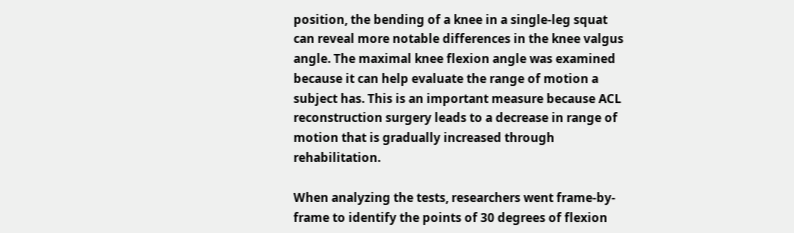position, the bending of a knee in a single-leg squat can reveal more notable differences in the knee valgus angle. The maximal knee flexion angle was examined because it can help evaluate the range of motion a subject has. This is an important measure because ACL reconstruction surgery leads to a decrease in range of motion that is gradually increased through rehabilitation.

When analyzing the tests, researchers went frame-by-frame to identify the points of 30 degrees of flexion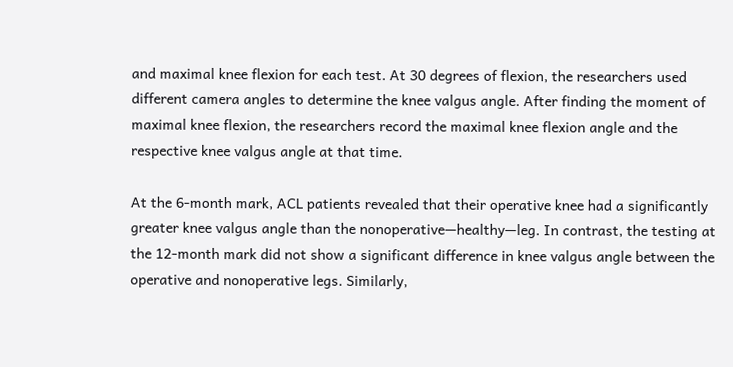and maximal knee flexion for each test. At 30 degrees of flexion, the researchers used different camera angles to determine the knee valgus angle. After finding the moment of maximal knee flexion, the researchers record the maximal knee flexion angle and the respective knee valgus angle at that time.

At the 6-month mark, ACL patients revealed that their operative knee had a significantly greater knee valgus angle than the nonoperative—healthy—leg. In contrast, the testing at the 12-month mark did not show a significant difference in knee valgus angle between the operative and nonoperative legs. Similarly,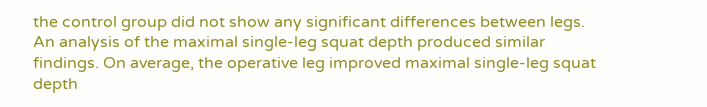the control group did not show any significant differences between legs. An analysis of the maximal single-leg squat depth produced similar findings. On average, the operative leg improved maximal single-leg squat depth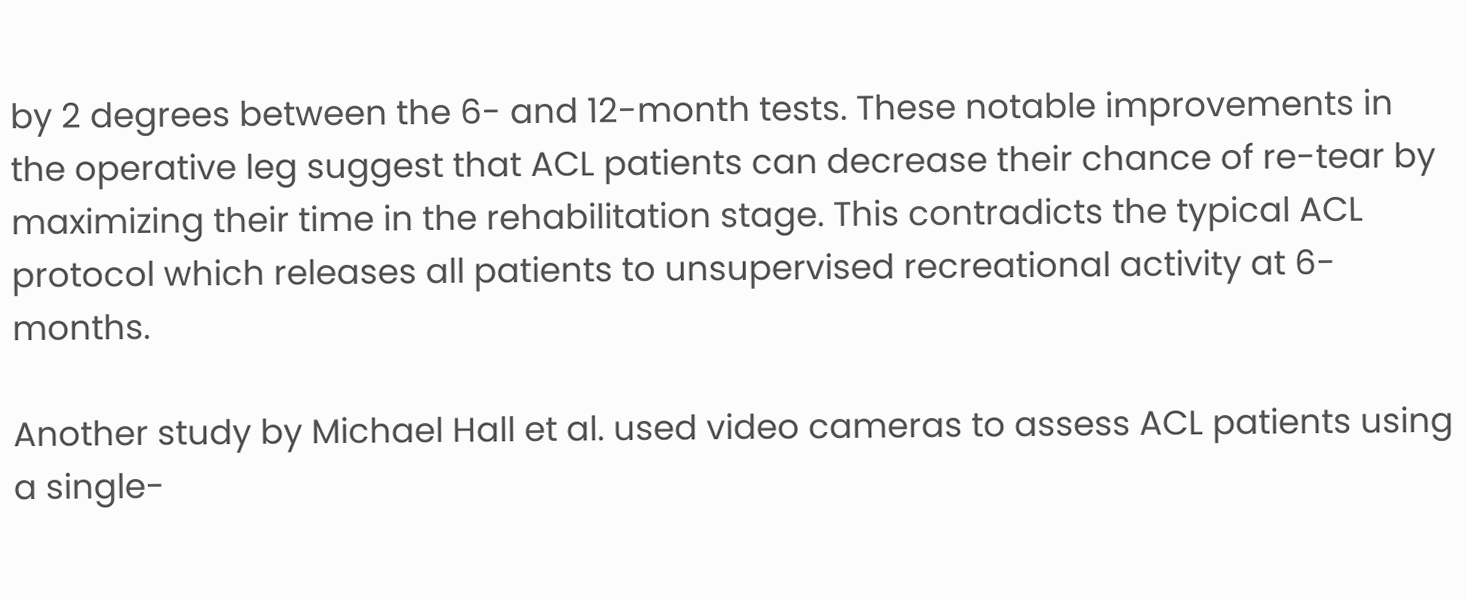by 2 degrees between the 6- and 12-month tests. These notable improvements in the operative leg suggest that ACL patients can decrease their chance of re-tear by maximizing their time in the rehabilitation stage. This contradicts the typical ACL protocol which releases all patients to unsupervised recreational activity at 6-months.

Another study by Michael Hall et al. used video cameras to assess ACL patients using a single-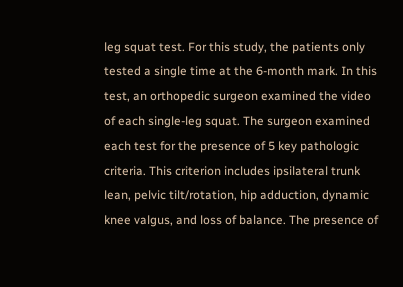leg squat test. For this study, the patients only tested a single time at the 6-month mark. In this test, an orthopedic surgeon examined the video of each single-leg squat. The surgeon examined each test for the presence of 5 key pathologic criteria. This criterion includes ipsilateral trunk lean, pelvic tilt/rotation, hip adduction, dynamic knee valgus, and loss of balance. The presence of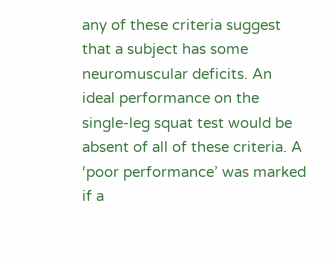any of these criteria suggest that a subject has some neuromuscular deficits. An ideal performance on the single-leg squat test would be absent of all of these criteria. A ‘poor performance’ was marked if a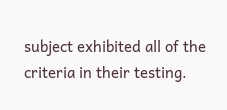subject exhibited all of the criteria in their testing.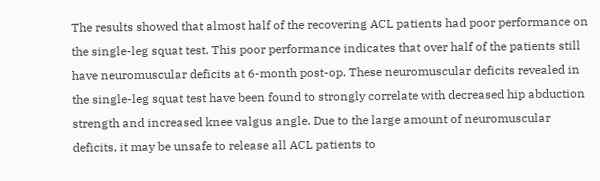The results showed that almost half of the recovering ACL patients had poor performance on the single-leg squat test. This poor performance indicates that over half of the patients still have neuromuscular deficits at 6-month post-op. These neuromuscular deficits revealed in the single-leg squat test have been found to strongly correlate with decreased hip abduction strength and increased knee valgus angle. Due to the large amount of neuromuscular deficits, it may be unsafe to release all ACL patients to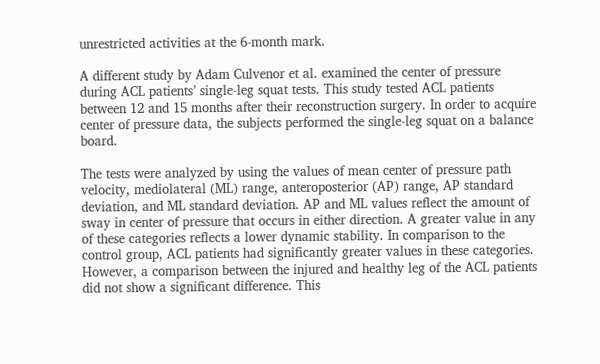unrestricted activities at the 6-month mark.

A different study by Adam Culvenor et al. examined the center of pressure during ACL patients’ single-leg squat tests. This study tested ACL patients between 12 and 15 months after their reconstruction surgery. In order to acquire center of pressure data, the subjects performed the single-leg squat on a balance board.

The tests were analyzed by using the values of mean center of pressure path velocity, mediolateral (ML) range, anteroposterior (AP) range, AP standard deviation, and ML standard deviation. AP and ML values reflect the amount of sway in center of pressure that occurs in either direction. A greater value in any of these categories reflects a lower dynamic stability. In comparison to the control group, ACL patients had significantly greater values in these categories. However, a comparison between the injured and healthy leg of the ACL patients did not show a significant difference. This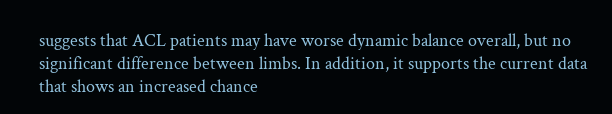suggests that ACL patients may have worse dynamic balance overall, but no significant difference between limbs. In addition, it supports the current data that shows an increased chance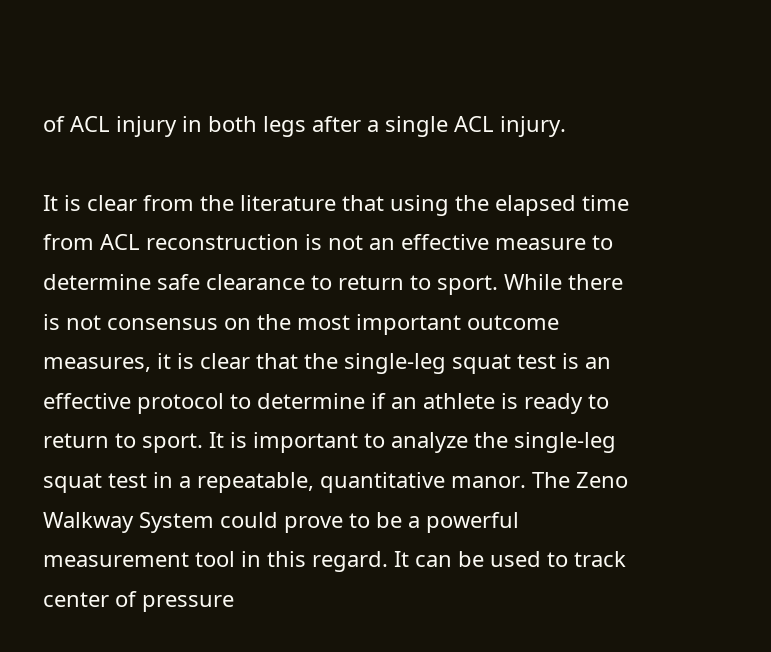of ACL injury in both legs after a single ACL injury.

It is clear from the literature that using the elapsed time from ACL reconstruction is not an effective measure to determine safe clearance to return to sport. While there is not consensus on the most important outcome measures, it is clear that the single-leg squat test is an effective protocol to determine if an athlete is ready to return to sport. It is important to analyze the single-leg squat test in a repeatable, quantitative manor. The Zeno Walkway System could prove to be a powerful measurement tool in this regard. It can be used to track center of pressure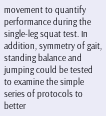movement to quantify performance during the single-leg squat test. In addition, symmetry of gait, standing balance and jumping could be tested to examine the simple series of protocols to better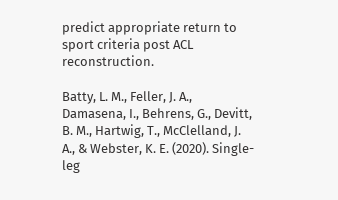predict appropriate return to sport criteria post ACL reconstruction.

Batty, L. M., Feller, J. A., Damasena, I., Behrens, G., Devitt, B. M., Hartwig, T., McClelland, J. A., & Webster, K. E. (2020). Single-leg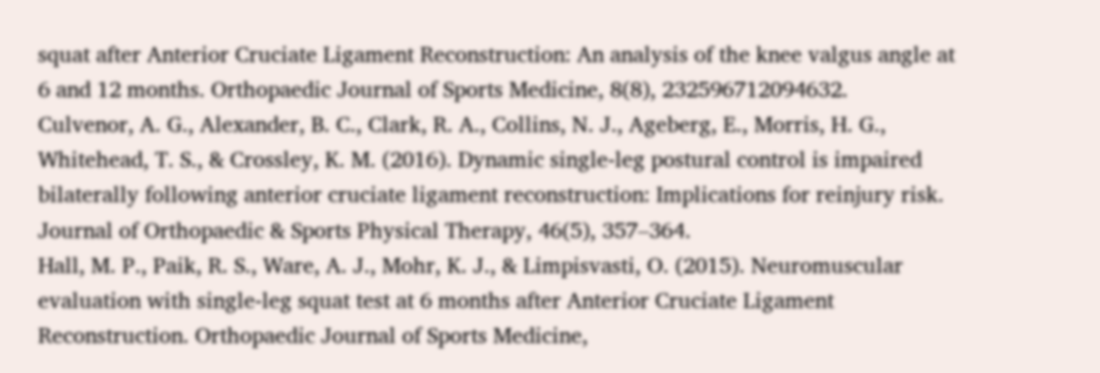squat after Anterior Cruciate Ligament Reconstruction: An analysis of the knee valgus angle at 6 and 12 months. Orthopaedic Journal of Sports Medicine, 8(8), 232596712094632.
Culvenor, A. G., Alexander, B. C., Clark, R. A., Collins, N. J., Ageberg, E., Morris, H. G., Whitehead, T. S., & Crossley, K. M. (2016). Dynamic single-leg postural control is impaired bilaterally following anterior cruciate ligament reconstruction: Implications for reinjury risk. Journal of Orthopaedic & Sports Physical Therapy, 46(5), 357–364.
Hall, M. P., Paik, R. S., Ware, A. J., Mohr, K. J., & Limpisvasti, O. (2015). Neuromuscular evaluation with single-leg squat test at 6 months after Anterior Cruciate Ligament Reconstruction. Orthopaedic Journal of Sports Medicine,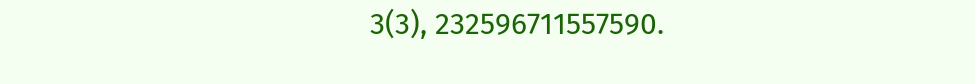3(3), 232596711557590.